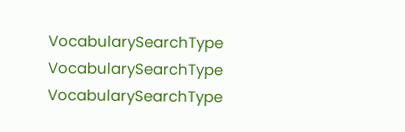VocabularySearchType VocabularySearchType VocabularySearchType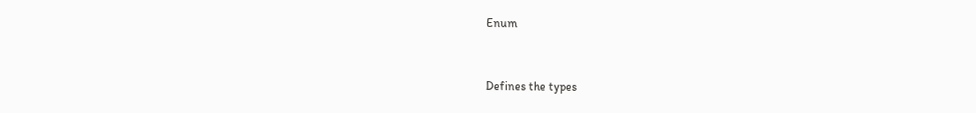Enum


Defines the types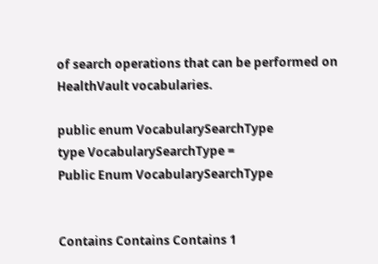of search operations that can be performed on HealthVault vocabularies.

public enum VocabularySearchType
type VocabularySearchType =
Public Enum VocabularySearchType


Contains Contains Contains 1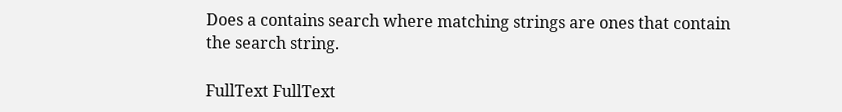Does a contains search where matching strings are ones that contain the search string.

FullText FullText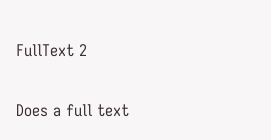FullText 2

Does a full text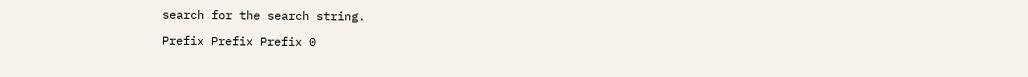search for the search string.

Prefix Prefix Prefix 0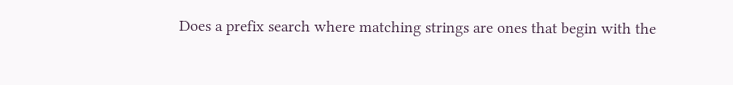Does a prefix search where matching strings are ones that begin with the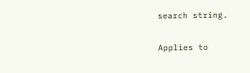search string.

Applies to